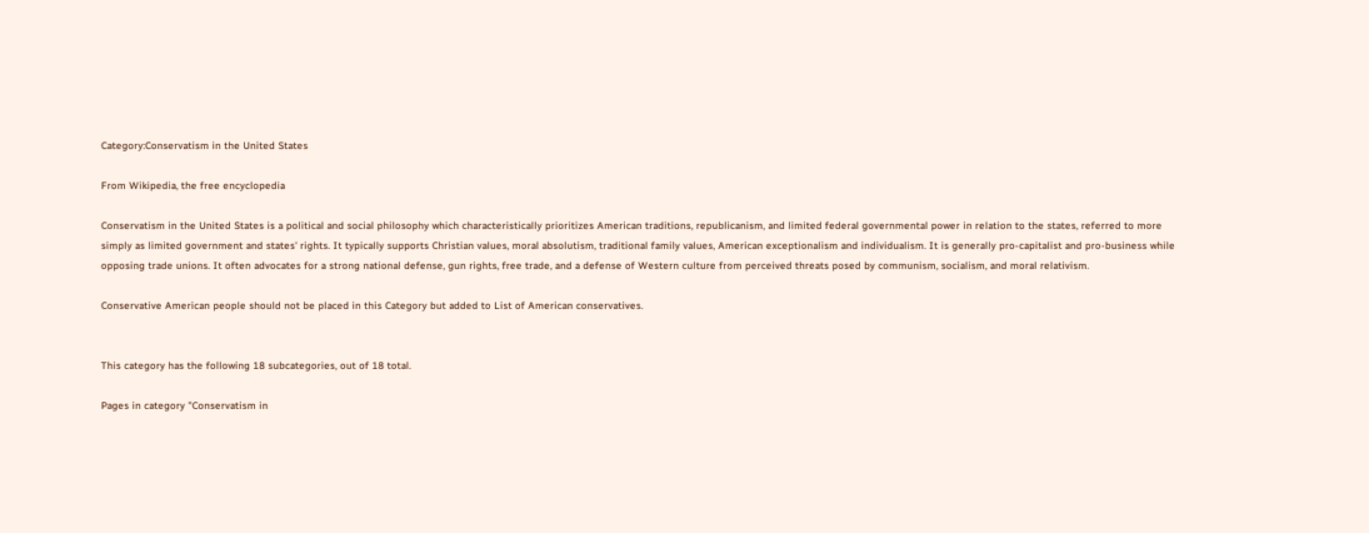Category:Conservatism in the United States

From Wikipedia, the free encyclopedia

Conservatism in the United States is a political and social philosophy which characteristically prioritizes American traditions, republicanism, and limited federal governmental power in relation to the states, referred to more simply as limited government and states' rights. It typically supports Christian values, moral absolutism, traditional family values, American exceptionalism and individualism. It is generally pro-capitalist and pro-business while opposing trade unions. It often advocates for a strong national defense, gun rights, free trade, and a defense of Western culture from perceived threats posed by communism, socialism, and moral relativism.

Conservative American people should not be placed in this Category but added to List of American conservatives.


This category has the following 18 subcategories, out of 18 total.

Pages in category "Conservatism in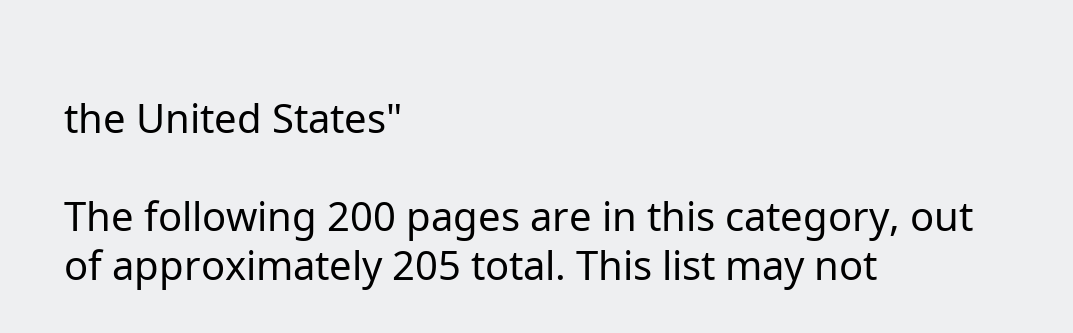the United States"

The following 200 pages are in this category, out of approximately 205 total. This list may not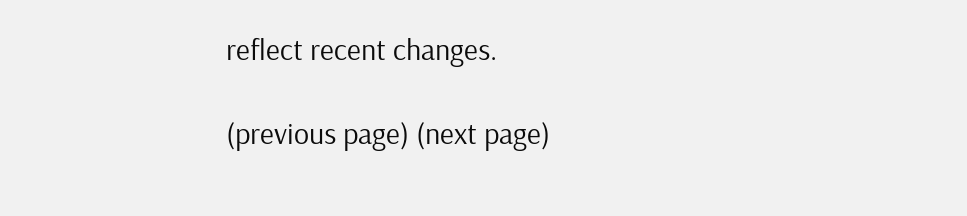reflect recent changes.

(previous page) (next page)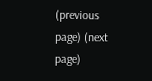(previous page) (next page)